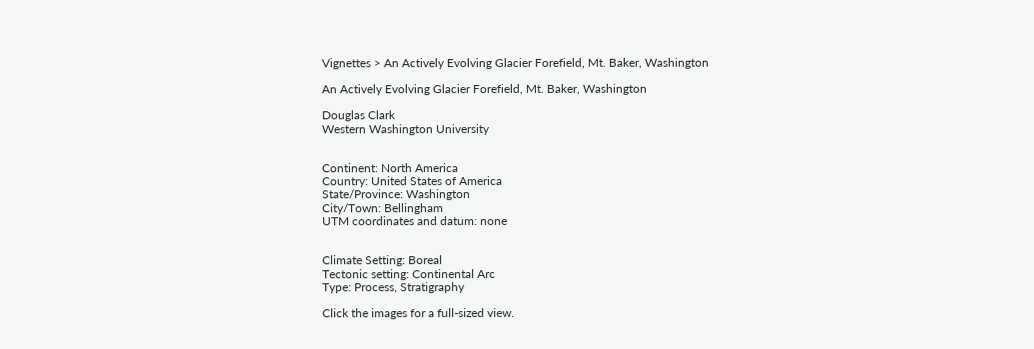Vignettes > An Actively Evolving Glacier Forefield, Mt. Baker, Washington

An Actively Evolving Glacier Forefield, Mt. Baker, Washington

Douglas Clark
Western Washington University


Continent: North America
Country: United States of America
State/Province: Washington
City/Town: Bellingham
UTM coordinates and datum: none


Climate Setting: Boreal
Tectonic setting: Continental Arc
Type: Process, Stratigraphy

Click the images for a full-sized view.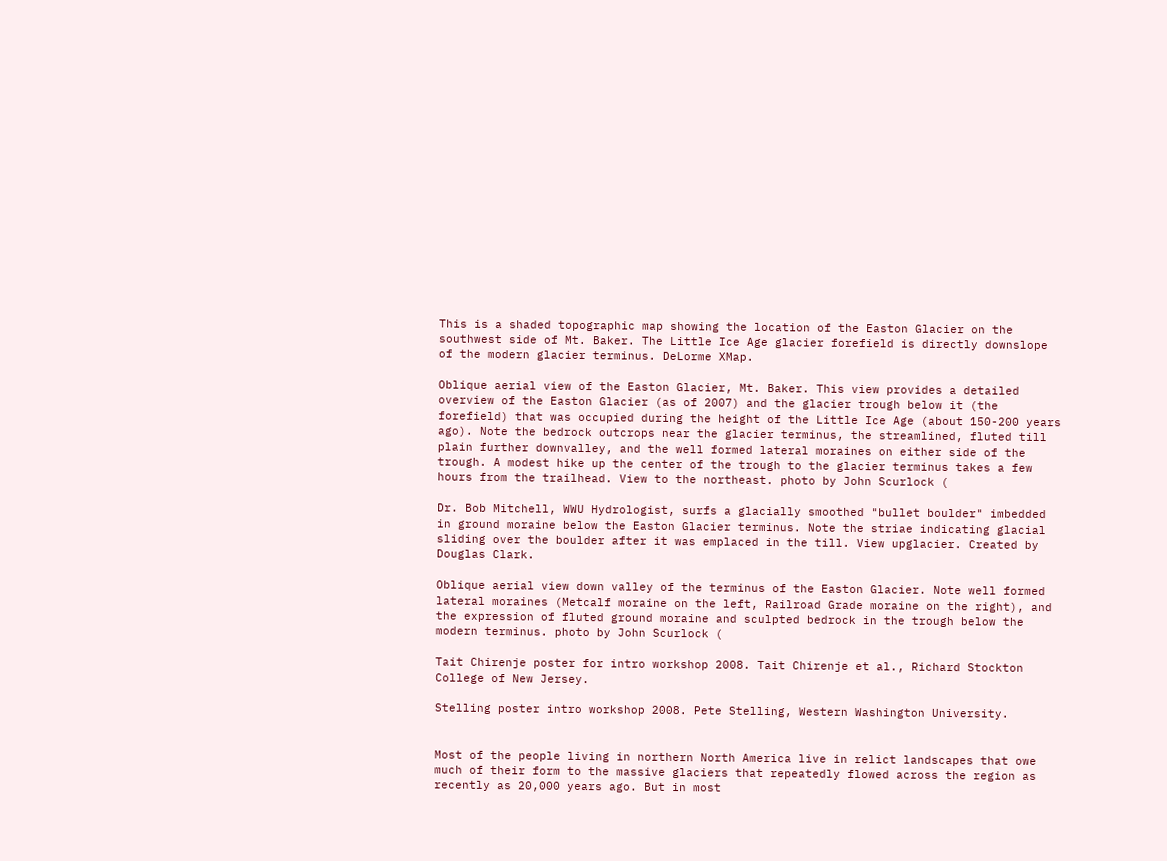This is a shaded topographic map showing the location of the Easton Glacier on the southwest side of Mt. Baker. The Little Ice Age glacier forefield is directly downslope of the modern glacier terminus. DeLorme XMap.

Oblique aerial view of the Easton Glacier, Mt. Baker. This view provides a detailed overview of the Easton Glacier (as of 2007) and the glacier trough below it (the forefield) that was occupied during the height of the Little Ice Age (about 150-200 years ago). Note the bedrock outcrops near the glacier terminus, the streamlined, fluted till plain further downvalley, and the well formed lateral moraines on either side of the trough. A modest hike up the center of the trough to the glacier terminus takes a few hours from the trailhead. View to the northeast. photo by John Scurlock (

Dr. Bob Mitchell, WWU Hydrologist, surfs a glacially smoothed "bullet boulder" imbedded in ground moraine below the Easton Glacier terminus. Note the striae indicating glacial sliding over the boulder after it was emplaced in the till. View upglacier. Created by Douglas Clark.

Oblique aerial view down valley of the terminus of the Easton Glacier. Note well formed lateral moraines (Metcalf moraine on the left, Railroad Grade moraine on the right), and the expression of fluted ground moraine and sculpted bedrock in the trough below the modern terminus. photo by John Scurlock (

Tait Chirenje poster for intro workshop 2008. Tait Chirenje et al., Richard Stockton College of New Jersey.

Stelling poster intro workshop 2008. Pete Stelling, Western Washington University.


Most of the people living in northern North America live in relict landscapes that owe much of their form to the massive glaciers that repeatedly flowed across the region as recently as 20,000 years ago. But in most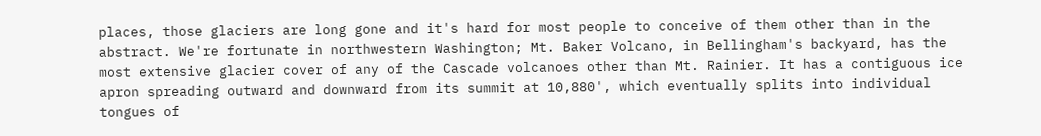places, those glaciers are long gone and it's hard for most people to conceive of them other than in the abstract. We're fortunate in northwestern Washington; Mt. Baker Volcano, in Bellingham's backyard, has the most extensive glacier cover of any of the Cascade volcanoes other than Mt. Rainier. It has a contiguous ice apron spreading outward and downward from its summit at 10,880', which eventually splits into individual tongues of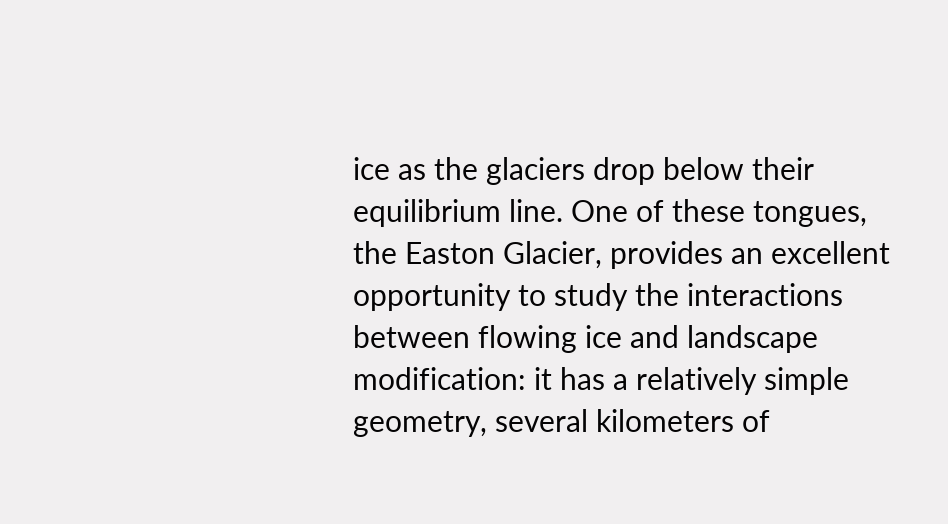ice as the glaciers drop below their equilibrium line. One of these tongues, the Easton Glacier, provides an excellent opportunity to study the interactions between flowing ice and landscape modification: it has a relatively simple geometry, several kilometers of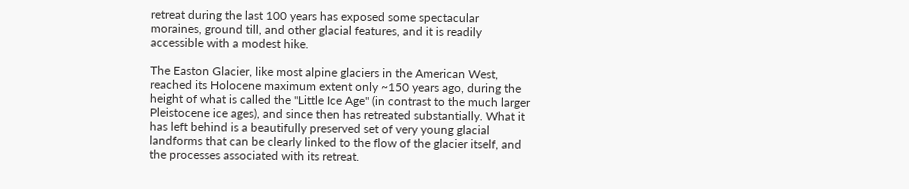retreat during the last 100 years has exposed some spectacular moraines, ground till, and other glacial features, and it is readily accessible with a modest hike.

The Easton Glacier, like most alpine glaciers in the American West, reached its Holocene maximum extent only ~150 years ago, during the height of what is called the "Little Ice Age" (in contrast to the much larger Pleistocene ice ages), and since then has retreated substantially. What it has left behind is a beautifully preserved set of very young glacial landforms that can be clearly linked to the flow of the glacier itself, and the processes associated with its retreat.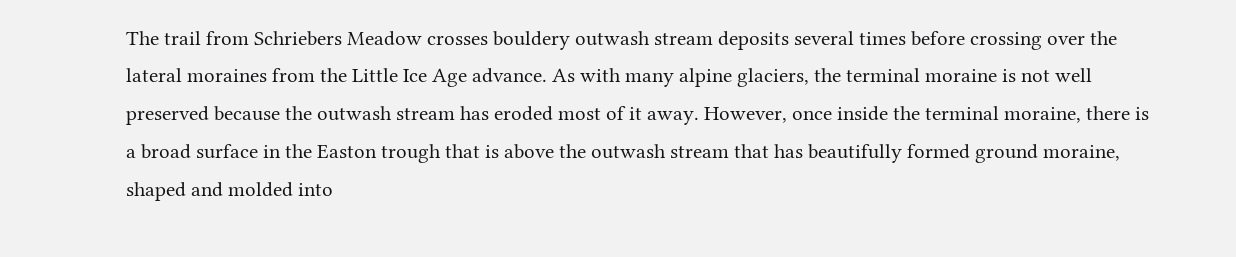The trail from Schriebers Meadow crosses bouldery outwash stream deposits several times before crossing over the lateral moraines from the Little Ice Age advance. As with many alpine glaciers, the terminal moraine is not well preserved because the outwash stream has eroded most of it away. However, once inside the terminal moraine, there is a broad surface in the Easton trough that is above the outwash stream that has beautifully formed ground moraine, shaped and molded into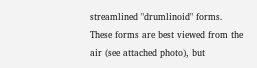streamlined "drumlinoid" forms. These forms are best viewed from the air (see attached photo), but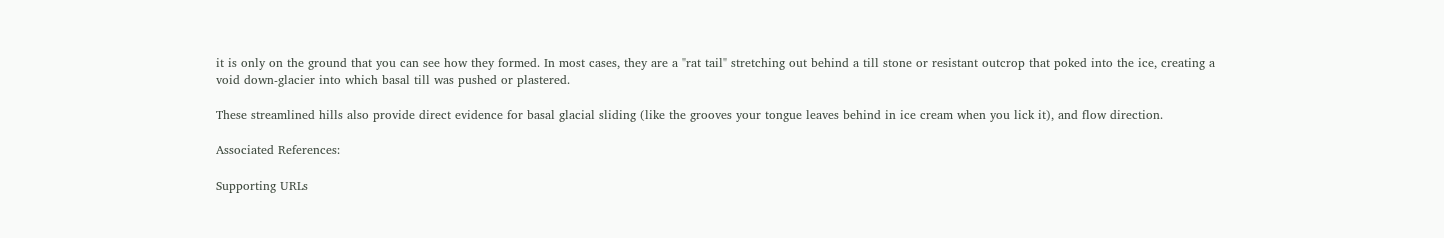it is only on the ground that you can see how they formed. In most cases, they are a "rat tail" stretching out behind a till stone or resistant outcrop that poked into the ice, creating a void down-glacier into which basal till was pushed or plastered.

These streamlined hills also provide direct evidence for basal glacial sliding (like the grooves your tongue leaves behind in ice cream when you lick it), and flow direction.

Associated References:

Supporting URLs